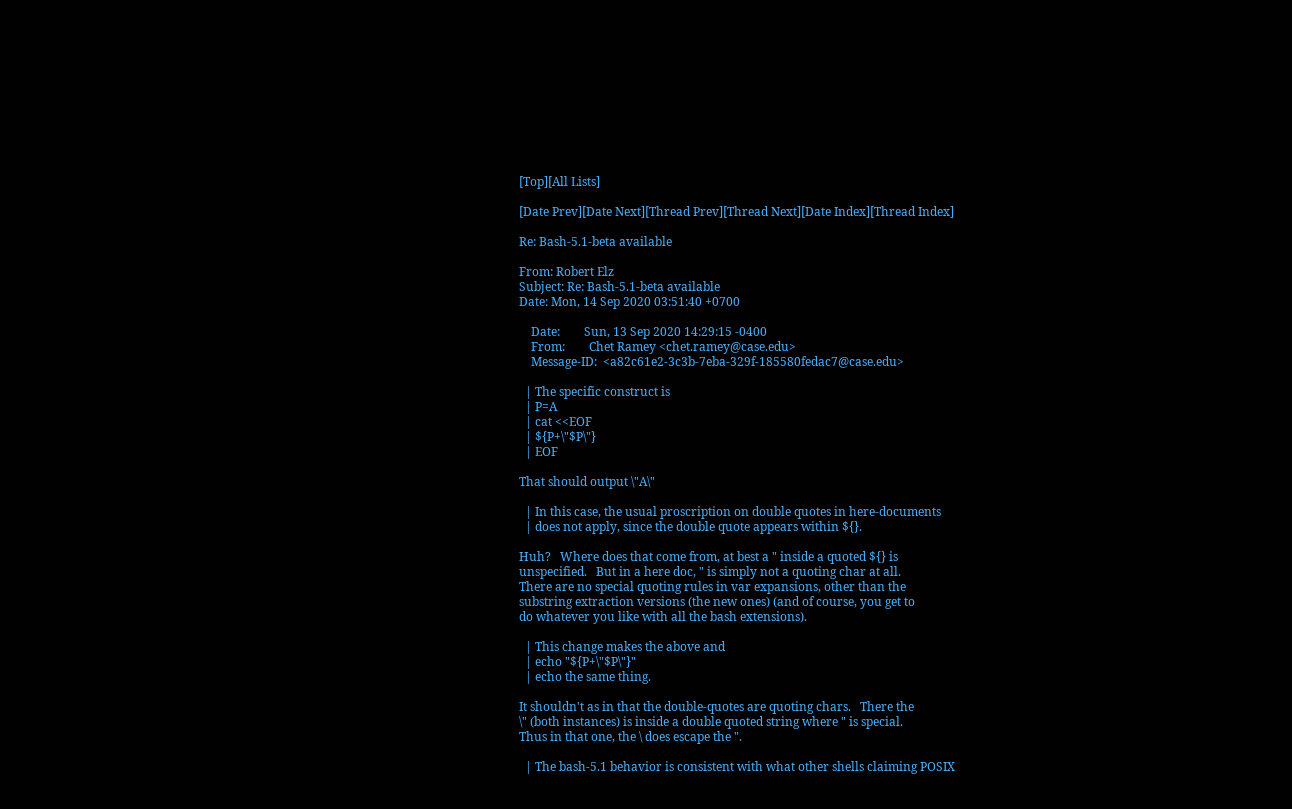[Top][All Lists]

[Date Prev][Date Next][Thread Prev][Thread Next][Date Index][Thread Index]

Re: Bash-5.1-beta available

From: Robert Elz
Subject: Re: Bash-5.1-beta available
Date: Mon, 14 Sep 2020 03:51:40 +0700

    Date:        Sun, 13 Sep 2020 14:29:15 -0400
    From:        Chet Ramey <chet.ramey@case.edu>
    Message-ID:  <a82c61e2-3c3b-7eba-329f-185580fedac7@case.edu>

  | The specific construct is
  | P=A
  | cat <<EOF
  | ${P+\"$P\"}
  | EOF

That should output \"A\"

  | In this case, the usual proscription on double quotes in here-documents
  | does not apply, since the double quote appears within ${}.

Huh?   Where does that come from, at best a " inside a quoted ${} is
unspecified.   But in a here doc, " is simply not a quoting char at all.
There are no special quoting rules in var expansions, other than the
substring extraction versions (the new ones) (and of course, you get to
do whatever you like with all the bash extensions).

  | This change makes the above and
  | echo "${P+\"$P\"}"
  | echo the same thing.

It shouldn't as in that the double-quotes are quoting chars.   There the
\" (both instances) is inside a double quoted string where " is special.
Thus in that one, the \ does escape the ".

  | The bash-5.1 behavior is consistent with what other shells claiming POSIX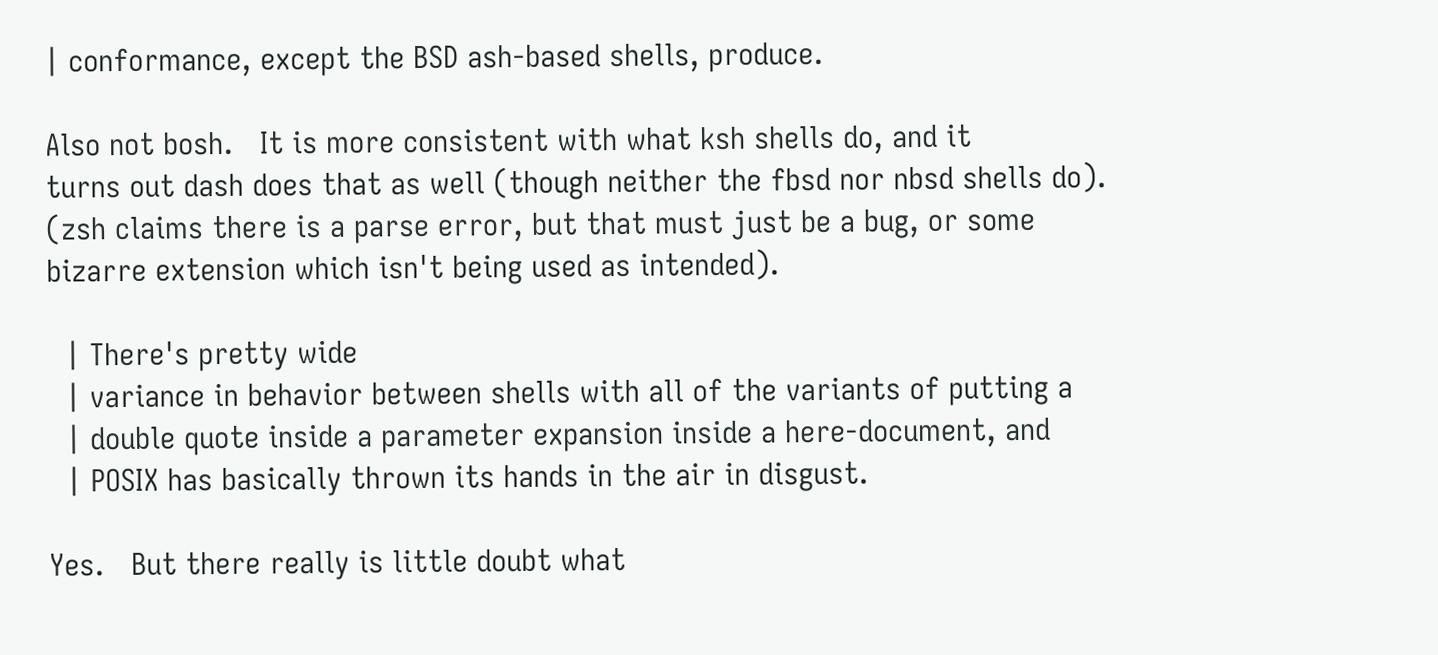| conformance, except the BSD ash-based shells, produce.

Also not bosh.   It is more consistent with what ksh shells do, and it
turns out dash does that as well (though neither the fbsd nor nbsd shells do).
(zsh claims there is a parse error, but that must just be a bug, or some
bizarre extension which isn't being used as intended).

  | There's pretty wide
  | variance in behavior between shells with all of the variants of putting a
  | double quote inside a parameter expansion inside a here-document, and
  | POSIX has basically thrown its hands in the air in disgust.

Yes.   But there really is little doubt what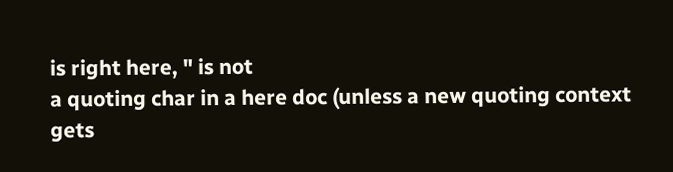is right here, " is not
a quoting char in a here doc (unless a new quoting context gets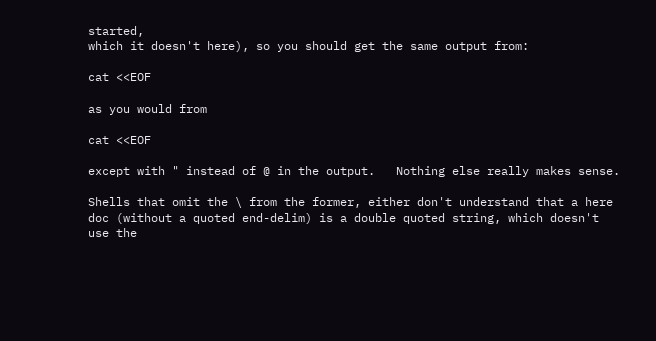started,
which it doesn't here), so you should get the same output from:

cat <<EOF

as you would from

cat <<EOF

except with " instead of @ in the output.   Nothing else really makes sense.

Shells that omit the \ from the former, either don't understand that a here
doc (without a quoted end-delim) is a double quoted string, which doesn't
use the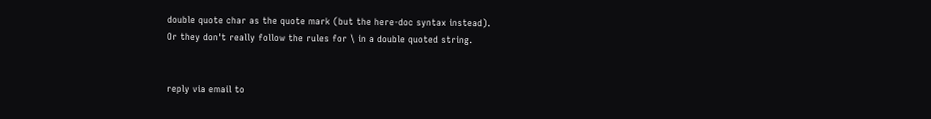double quote char as the quote mark (but the here-doc syntax instead).
Or they don't really follow the rules for \ in a double quoted string.


reply via email to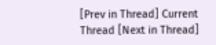[Prev in Thread] Current Thread [Next in Thread]